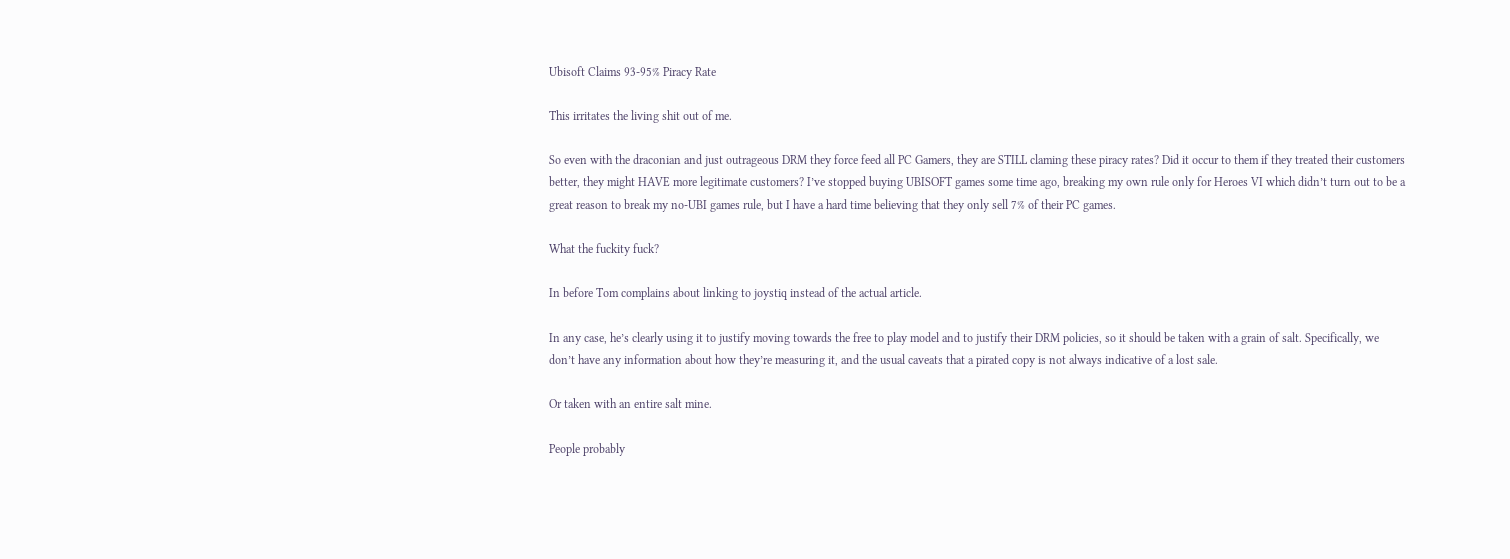Ubisoft Claims 93-95% Piracy Rate

This irritates the living shit out of me.

So even with the draconian and just outrageous DRM they force feed all PC Gamers, they are STILL claming these piracy rates? Did it occur to them if they treated their customers better, they might HAVE more legitimate customers? I’ve stopped buying UBISOFT games some time ago, breaking my own rule only for Heroes VI which didn’t turn out to be a great reason to break my no-UBI games rule, but I have a hard time believing that they only sell 7% of their PC games.

What the fuckity fuck?

In before Tom complains about linking to joystiq instead of the actual article.

In any case, he’s clearly using it to justify moving towards the free to play model and to justify their DRM policies, so it should be taken with a grain of salt. Specifically, we don’t have any information about how they’re measuring it, and the usual caveats that a pirated copy is not always indicative of a lost sale.

Or taken with an entire salt mine.

People probably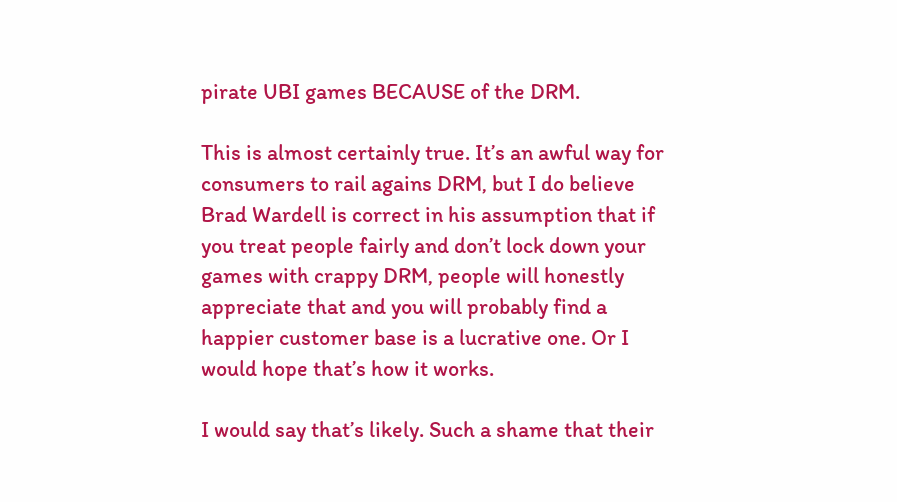pirate UBI games BECAUSE of the DRM.

This is almost certainly true. It’s an awful way for consumers to rail agains DRM, but I do believe Brad Wardell is correct in his assumption that if you treat people fairly and don’t lock down your games with crappy DRM, people will honestly appreciate that and you will probably find a happier customer base is a lucrative one. Or I would hope that’s how it works.

I would say that’s likely. Such a shame that their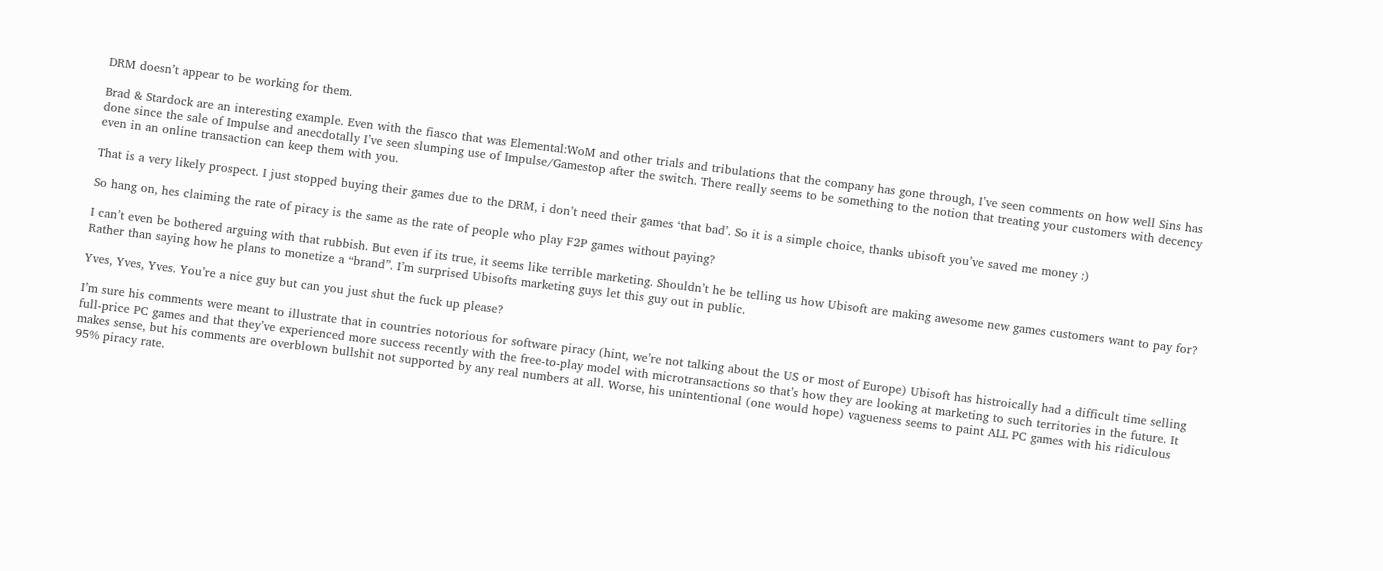DRM doesn’t appear to be working for them.

Brad & Stardock are an interesting example. Even with the fiasco that was Elemental:WoM and other trials and tribulations that the company has gone through, I’ve seen comments on how well Sins has done since the sale of Impulse and anecdotally I’ve seen slumping use of Impulse/Gamestop after the switch. There really seems to be something to the notion that treating your customers with decency even in an online transaction can keep them with you.

That is a very likely prospect. I just stopped buying their games due to the DRM, i don’t need their games ‘that bad’. So it is a simple choice, thanks ubisoft you’ve saved me money :)

So hang on, hes claiming the rate of piracy is the same as the rate of people who play F2P games without paying?

I can’t even be bothered arguing with that rubbish. But even if its true, it seems like terrible marketing. Shouldn’t he be telling us how Ubisoft are making awesome new games customers want to pay for? Rather than saying how he plans to monetize a “brand”. I’m surprised Ubisofts marketing guys let this guy out in public.

Yves, Yves, Yves. You’re a nice guy but can you just shut the fuck up please?

I’m sure his comments were meant to illustrate that in countries notorious for software piracy (hint, we’re not talking about the US or most of Europe) Ubisoft has histroically had a difficult time selling full-price PC games and that they’ve experienced more success recently with the free-to-play model with microtransactions so that’s how they are looking at marketing to such territories in the future. It makes sense, but his comments are overblown bullshit not supported by any real numbers at all. Worse, his unintentional (one would hope) vagueness seems to paint ALL PC games with his ridiculous 95% piracy rate.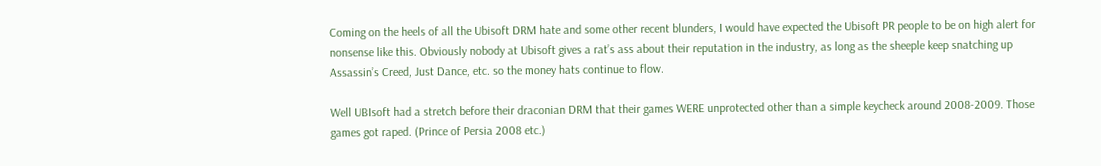Coming on the heels of all the Ubisoft DRM hate and some other recent blunders, I would have expected the Ubisoft PR people to be on high alert for nonsense like this. Obviously nobody at Ubisoft gives a rat’s ass about their reputation in the industry, as long as the sheeple keep snatching up Assassin’s Creed, Just Dance, etc. so the money hats continue to flow.

Well UBIsoft had a stretch before their draconian DRM that their games WERE unprotected other than a simple keycheck around 2008-2009. Those games got raped. (Prince of Persia 2008 etc.)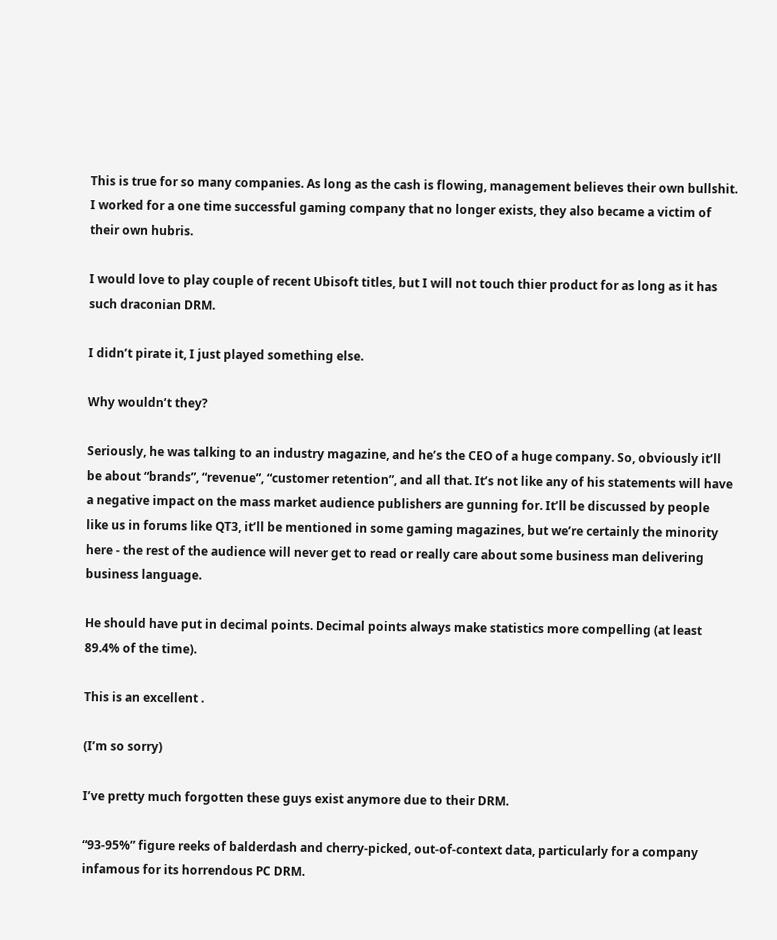This is true for so many companies. As long as the cash is flowing, management believes their own bullshit. I worked for a one time successful gaming company that no longer exists, they also became a victim of their own hubris.

I would love to play couple of recent Ubisoft titles, but I will not touch thier product for as long as it has such draconian DRM.

I didn’t pirate it, I just played something else.

Why wouldn’t they?

Seriously, he was talking to an industry magazine, and he’s the CEO of a huge company. So, obviously it’ll be about “brands”, “revenue”, “customer retention”, and all that. It’s not like any of his statements will have a negative impact on the mass market audience publishers are gunning for. It’ll be discussed by people like us in forums like QT3, it’ll be mentioned in some gaming magazines, but we’re certainly the minority here - the rest of the audience will never get to read or really care about some business man delivering business language.

He should have put in decimal points. Decimal points always make statistics more compelling (at least 89.4% of the time).

This is an excellent .

(I’m so sorry)

I’ve pretty much forgotten these guys exist anymore due to their DRM.

“93-95%” figure reeks of balderdash and cherry-picked, out-of-context data, particularly for a company infamous for its horrendous PC DRM.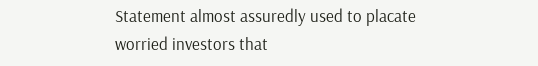Statement almost assuredly used to placate worried investors that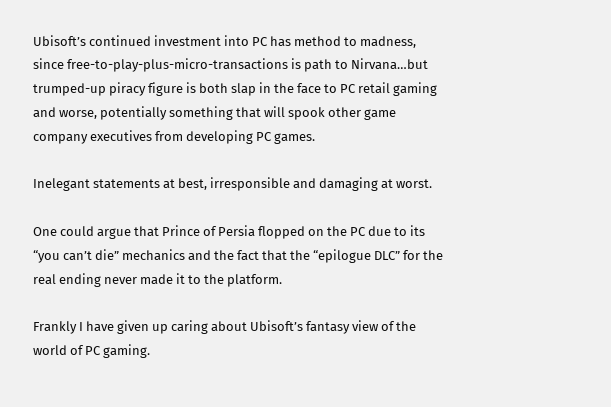Ubisoft’s continued investment into PC has method to madness, since free-to-play-plus-micro-transactions is path to Nirvana…but trumped-up piracy figure is both slap in the face to PC retail gaming and worse, potentially something that will spook other game company executives from developing PC games.

Inelegant statements at best, irresponsible and damaging at worst.

One could argue that Prince of Persia flopped on the PC due to its “you can’t die” mechanics and the fact that the “epilogue DLC” for the real ending never made it to the platform.

Frankly I have given up caring about Ubisoft’s fantasy view of the world of PC gaming.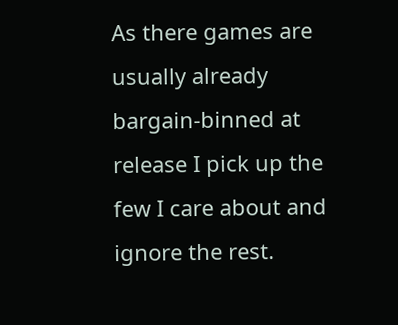As there games are usually already bargain-binned at release I pick up the few I care about and ignore the rest.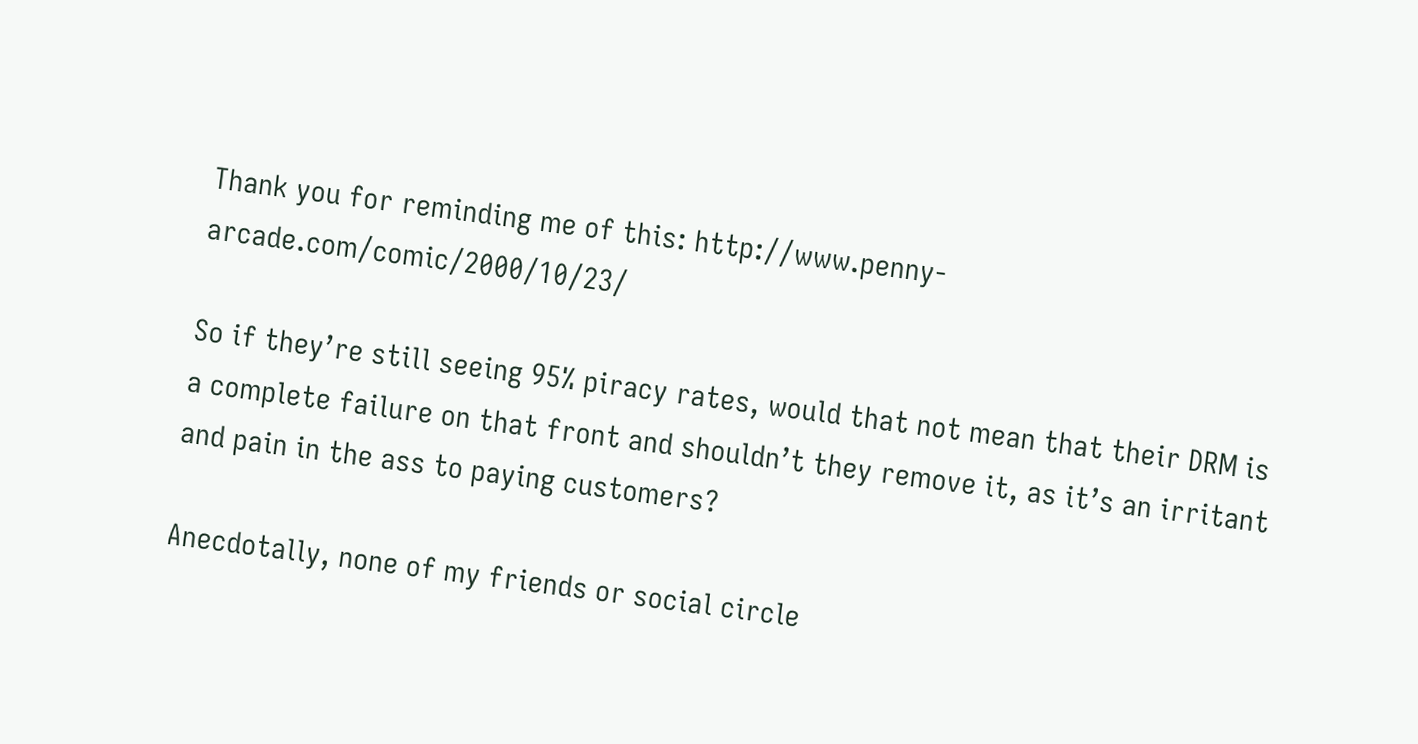Thank you for reminding me of this: http://www.penny-arcade.com/comic/2000/10/23/

So if they’re still seeing 95% piracy rates, would that not mean that their DRM is a complete failure on that front and shouldn’t they remove it, as it’s an irritant and pain in the ass to paying customers?

Anecdotally, none of my friends or social circle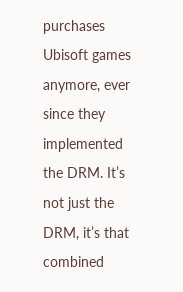purchases Ubisoft games anymore, ever since they implemented the DRM. It’s not just the DRM, it’s that combined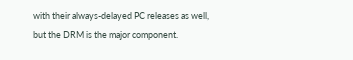with their always-delayed PC releases as well, but the DRM is the major component.